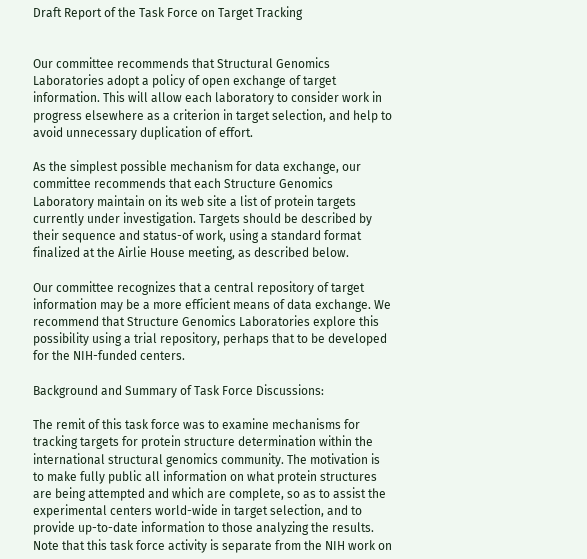Draft Report of the Task Force on Target Tracking


Our committee recommends that Structural Genomics Laboratories adopt a policy of open exchange of target information. This will allow each laboratory to consider work in progress elsewhere as a criterion in target selection, and help to avoid unnecessary duplication of effort.

As the simplest possible mechanism for data exchange, our committee recommends that each Structure Genomics Laboratory maintain on its web site a list of protein targets currently under investigation. Targets should be described by their sequence and status-of work, using a standard format finalized at the Airlie House meeting, as described below.

Our committee recognizes that a central repository of target information may be a more efficient means of data exchange. We recommend that Structure Genomics Laboratories explore this possibility using a trial repository, perhaps that to be developed for the NIH-funded centers.

Background and Summary of Task Force Discussions:

The remit of this task force was to examine mechanisms for tracking targets for protein structure determination within the international structural genomics community. The motivation is to make fully public all information on what protein structures are being attempted and which are complete, so as to assist the experimental centers world-wide in target selection, and to provide up-to-date information to those analyzing the results. Note that this task force activity is separate from the NIH work on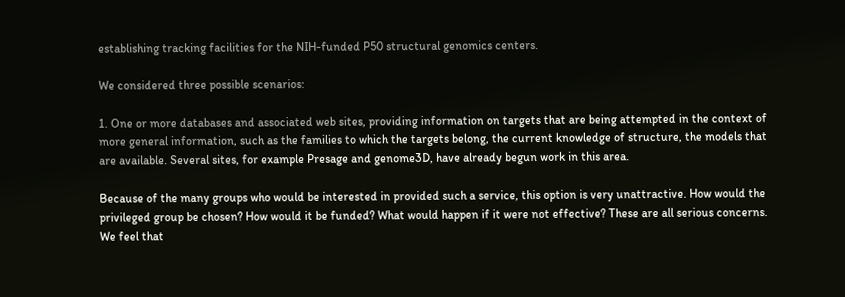establishing tracking facilities for the NIH-funded P50 structural genomics centers.

We considered three possible scenarios:

1. One or more databases and associated web sites, providing information on targets that are being attempted in the context of more general information, such as the families to which the targets belong, the current knowledge of structure, the models that are available. Several sites, for example Presage and genome3D, have already begun work in this area.

Because of the many groups who would be interested in provided such a service, this option is very unattractive. How would the privileged group be chosen? How would it be funded? What would happen if it were not effective? These are all serious concerns. We feel that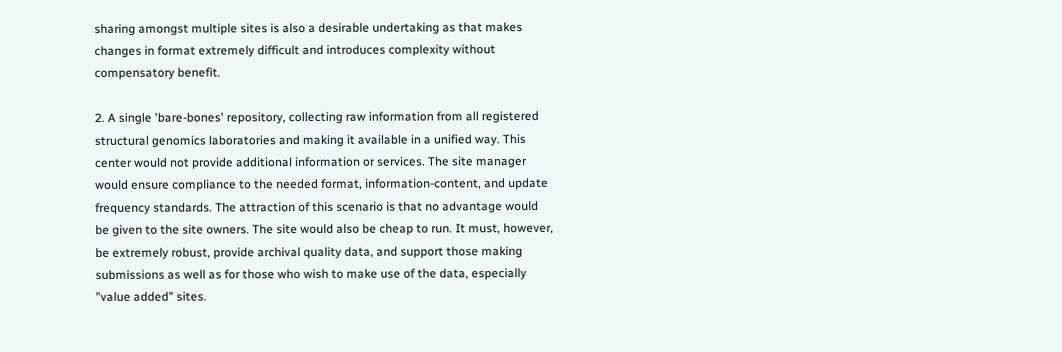sharing amongst multiple sites is also a desirable undertaking as that makes changes in format extremely difficult and introduces complexity without compensatory benefit.

2. A single 'bare-bones' repository, collecting raw information from all registered structural genomics laboratories and making it available in a unified way. This center would not provide additional information or services. The site manager would ensure compliance to the needed format, information-content, and update frequency standards. The attraction of this scenario is that no advantage would be given to the site owners. The site would also be cheap to run. It must, however, be extremely robust, provide archival quality data, and support those making submissions as well as for those who wish to make use of the data, especially "value added" sites.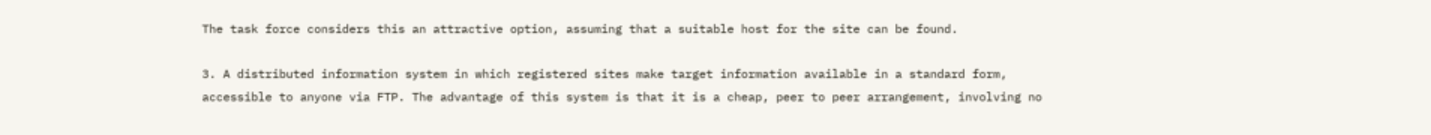The task force considers this an attractive option, assuming that a suitable host for the site can be found.

3. A distributed information system in which registered sites make target information available in a standard form, accessible to anyone via FTP. The advantage of this system is that it is a cheap, peer to peer arrangement, involving no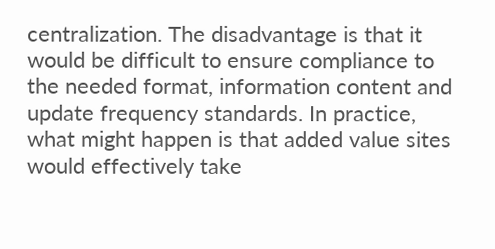centralization. The disadvantage is that it would be difficult to ensure compliance to the needed format, information content and update frequency standards. In practice, what might happen is that added value sites would effectively take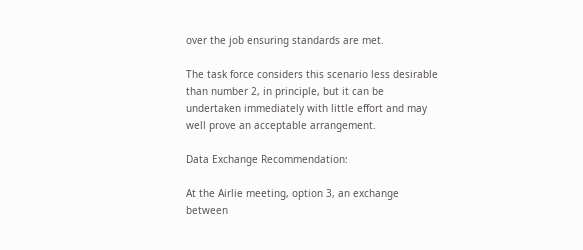over the job ensuring standards are met.

The task force considers this scenario less desirable than number 2, in principle, but it can be undertaken immediately with little effort and may well prove an acceptable arrangement.

Data Exchange Recommendation:

At the Airlie meeting, option 3, an exchange between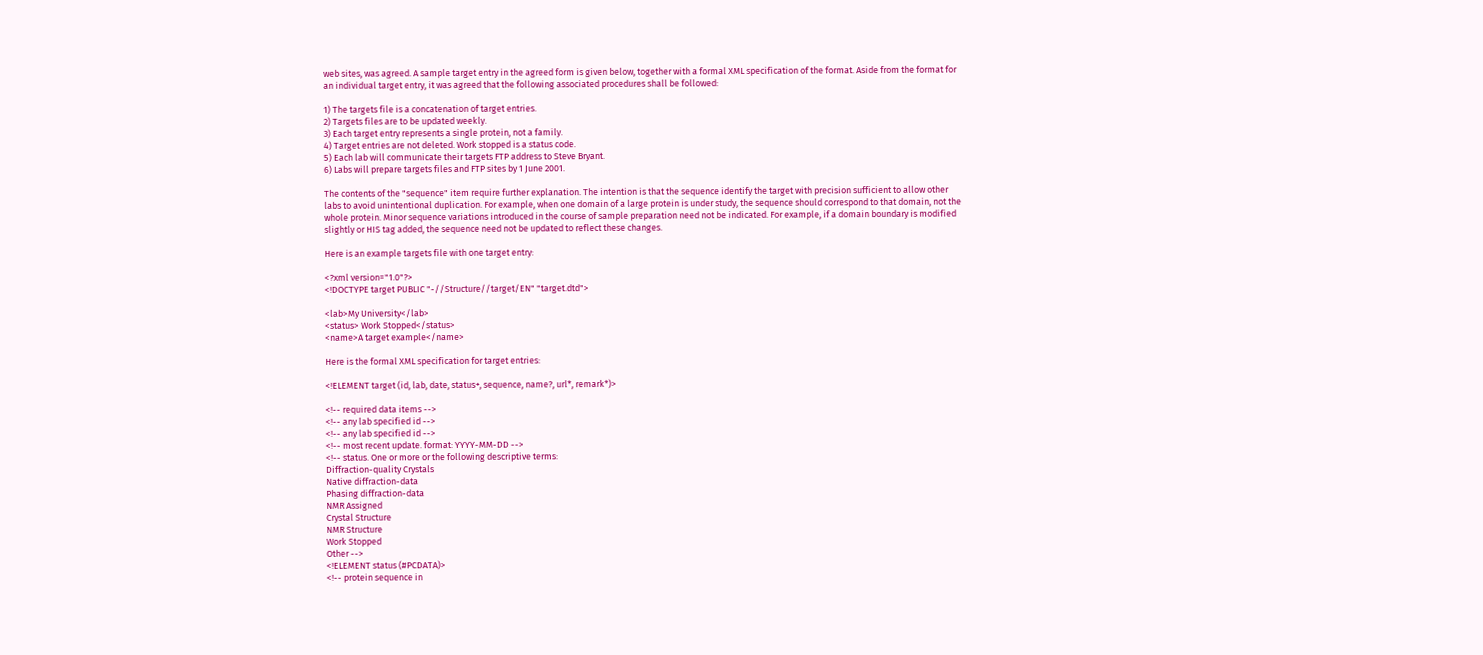web sites, was agreed. A sample target entry in the agreed form is given below, together with a formal XML specification of the format. Aside from the format for an individual target entry, it was agreed that the following associated procedures shall be followed:

1) The targets file is a concatenation of target entries.
2) Targets files are to be updated weekly.
3) Each target entry represents a single protein, not a family.
4) Target entries are not deleted. Work stopped is a status code.
5) Each lab will communicate their targets FTP address to Steve Bryant.
6) Labs will prepare targets files and FTP sites by 1 June 2001.

The contents of the "sequence" item require further explanation. The intention is that the sequence identify the target with precision sufficient to allow other labs to avoid unintentional duplication. For example, when one domain of a large protein is under study, the sequence should correspond to that domain, not the whole protein. Minor sequence variations introduced in the course of sample preparation need not be indicated. For example, if a domain boundary is modified slightly or HIS tag added, the sequence need not be updated to reflect these changes.

Here is an example targets file with one target entry:

<?xml version="1.0"?>
<!DOCTYPE target PUBLIC "-//Structure//target/EN" "target.dtd">

<lab>My University</lab>
<status> Work Stopped</status>
<name>A target example</name>

Here is the formal XML specification for target entries:

<!ELEMENT target (id, lab, date, status+, sequence, name?, url*, remark*)>

<!-- required data items -->
<!-- any lab specified id -->
<!-- any lab specified id -->
<!-- most recent update. format: YYYY-MM-DD -->
<!-- status. One or more or the following descriptive terms:
Diffraction-quality Crystals
Native diffraction-data
Phasing diffraction-data
NMR Assigned
Crystal Structure
NMR Structure
Work Stopped
Other -->
<!ELEMENT status (#PCDATA)>
<!-- protein sequence in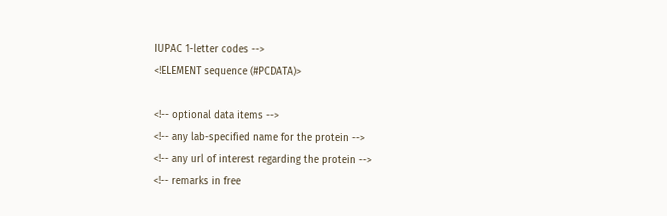IUPAC 1-letter codes -->
<!ELEMENT sequence (#PCDATA)>

<!-- optional data items -->
<!-- any lab-specified name for the protein -->
<!-- any url of interest regarding the protein -->
<!-- remarks in free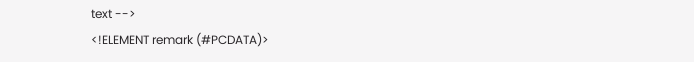text -->
<!ELEMENT remark (#PCDATA)>